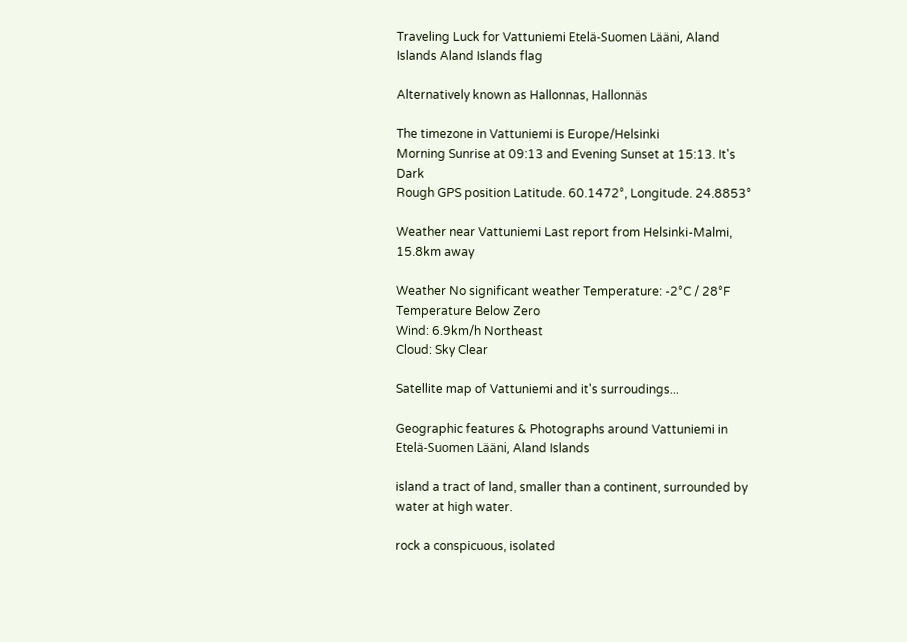Traveling Luck for Vattuniemi Etelä-Suomen Lääni, Aland Islands Aland Islands flag

Alternatively known as Hallonnas, Hallonnäs

The timezone in Vattuniemi is Europe/Helsinki
Morning Sunrise at 09:13 and Evening Sunset at 15:13. It's Dark
Rough GPS position Latitude. 60.1472°, Longitude. 24.8853°

Weather near Vattuniemi Last report from Helsinki-Malmi, 15.8km away

Weather No significant weather Temperature: -2°C / 28°F Temperature Below Zero
Wind: 6.9km/h Northeast
Cloud: Sky Clear

Satellite map of Vattuniemi and it's surroudings...

Geographic features & Photographs around Vattuniemi in Etelä-Suomen Lääni, Aland Islands

island a tract of land, smaller than a continent, surrounded by water at high water.

rock a conspicuous, isolated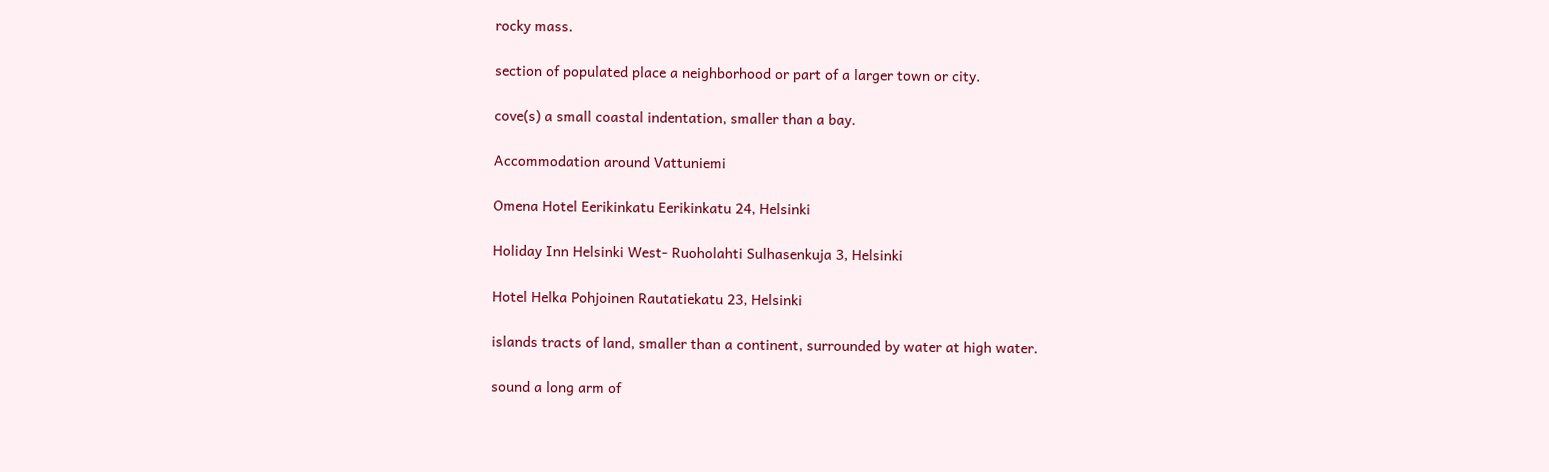rocky mass.

section of populated place a neighborhood or part of a larger town or city.

cove(s) a small coastal indentation, smaller than a bay.

Accommodation around Vattuniemi

Omena Hotel Eerikinkatu Eerikinkatu 24, Helsinki

Holiday Inn Helsinki West- Ruoholahti Sulhasenkuja 3, Helsinki

Hotel Helka Pohjoinen Rautatiekatu 23, Helsinki

islands tracts of land, smaller than a continent, surrounded by water at high water.

sound a long arm of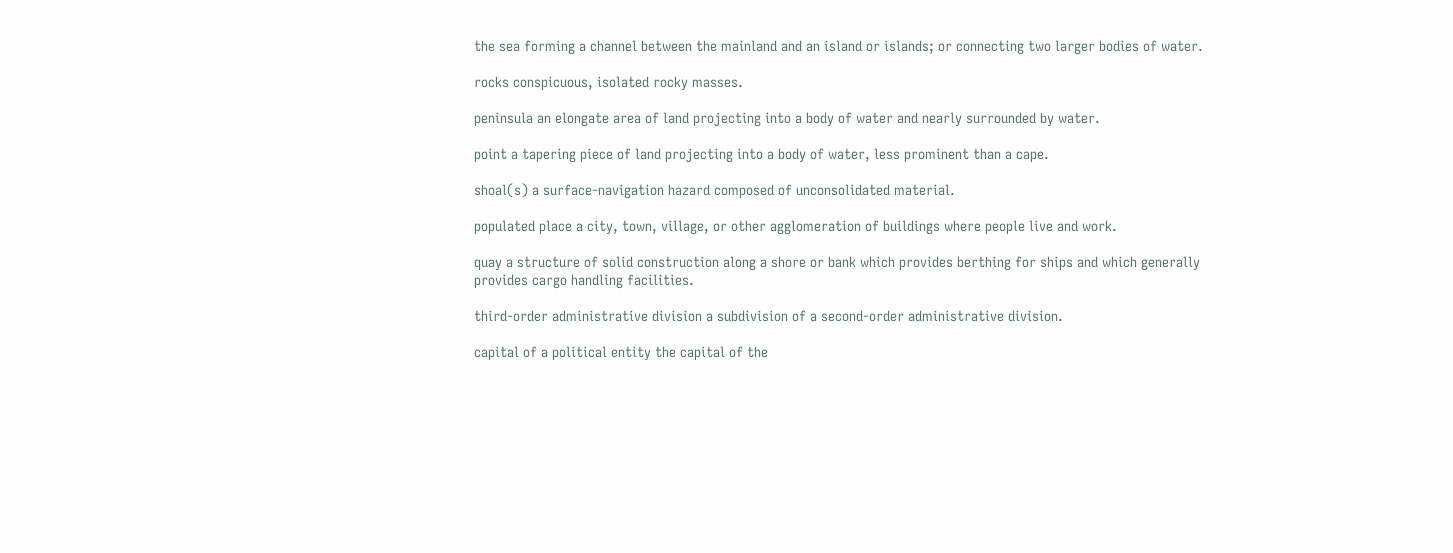the sea forming a channel between the mainland and an island or islands; or connecting two larger bodies of water.

rocks conspicuous, isolated rocky masses.

peninsula an elongate area of land projecting into a body of water and nearly surrounded by water.

point a tapering piece of land projecting into a body of water, less prominent than a cape.

shoal(s) a surface-navigation hazard composed of unconsolidated material.

populated place a city, town, village, or other agglomeration of buildings where people live and work.

quay a structure of solid construction along a shore or bank which provides berthing for ships and which generally provides cargo handling facilities.

third-order administrative division a subdivision of a second-order administrative division.

capital of a political entity the capital of the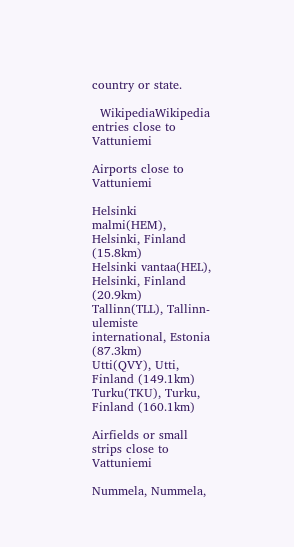country or state.

  WikipediaWikipedia entries close to Vattuniemi

Airports close to Vattuniemi

Helsinki malmi(HEM), Helsinki, Finland (15.8km)
Helsinki vantaa(HEL), Helsinki, Finland (20.9km)
Tallinn(TLL), Tallinn-ulemiste international, Estonia (87.3km)
Utti(QVY), Utti, Finland (149.1km)
Turku(TKU), Turku, Finland (160.1km)

Airfields or small strips close to Vattuniemi

Nummela, Nummela,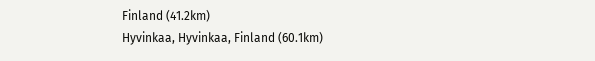Finland (41.2km)
Hyvinkaa, Hyvinkaa, Finland (60.1km)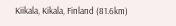Kiikala, Kikala, Finland (81.6km)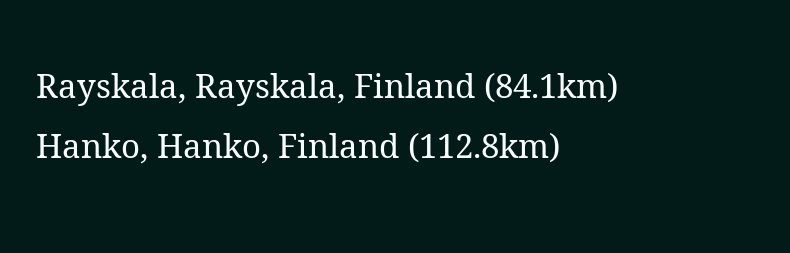Rayskala, Rayskala, Finland (84.1km)
Hanko, Hanko, Finland (112.8km)